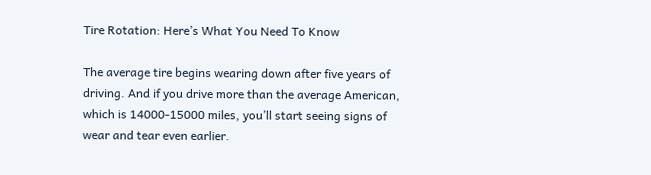Tire Rotation: Here’s What You Need To Know

The average tire begins wearing down after five years of driving. And if you drive more than the average American, which is 14000-15000 miles, you’ll start seeing signs of wear and tear even earlier.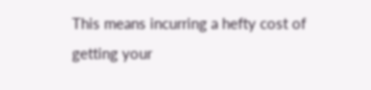This means incurring a hefty cost of getting your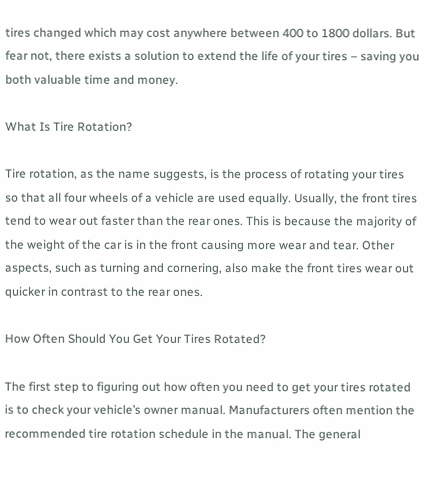tires changed which may cost anywhere between 400 to 1800 dollars. But fear not, there exists a solution to extend the life of your tires – saving you both valuable time and money.

What Is Tire Rotation?

Tire rotation, as the name suggests, is the process of rotating your tires so that all four wheels of a vehicle are used equally. Usually, the front tires tend to wear out faster than the rear ones. This is because the majority of the weight of the car is in the front causing more wear and tear. Other aspects, such as turning and cornering, also make the front tires wear out quicker in contrast to the rear ones.

How Often Should You Get Your Tires Rotated?

The first step to figuring out how often you need to get your tires rotated is to check your vehicle’s owner manual. Manufacturers often mention the recommended tire rotation schedule in the manual. The general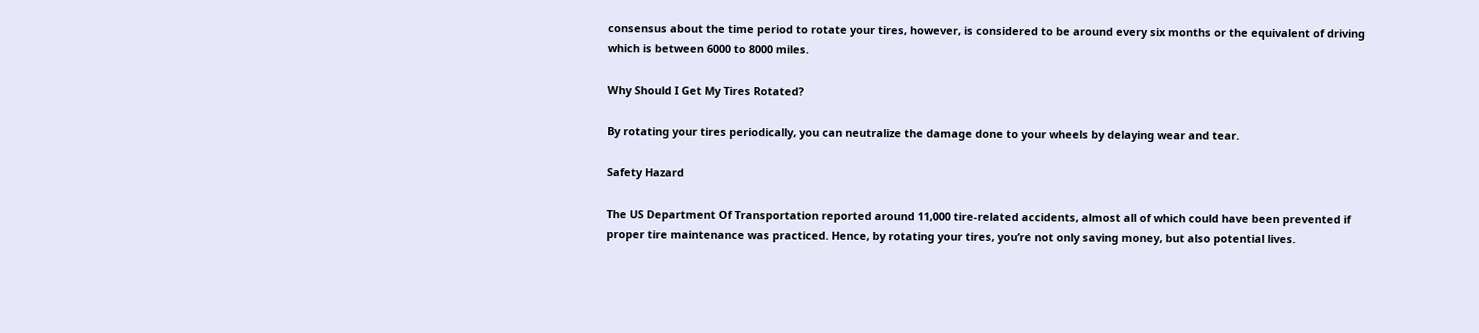consensus about the time period to rotate your tires, however, is considered to be around every six months or the equivalent of driving which is between 6000 to 8000 miles.

Why Should I Get My Tires Rotated?

By rotating your tires periodically, you can neutralize the damage done to your wheels by delaying wear and tear.

Safety Hazard

The US Department Of Transportation reported around 11,000 tire-related accidents, almost all of which could have been prevented if proper tire maintenance was practiced. Hence, by rotating your tires, you’re not only saving money, but also potential lives.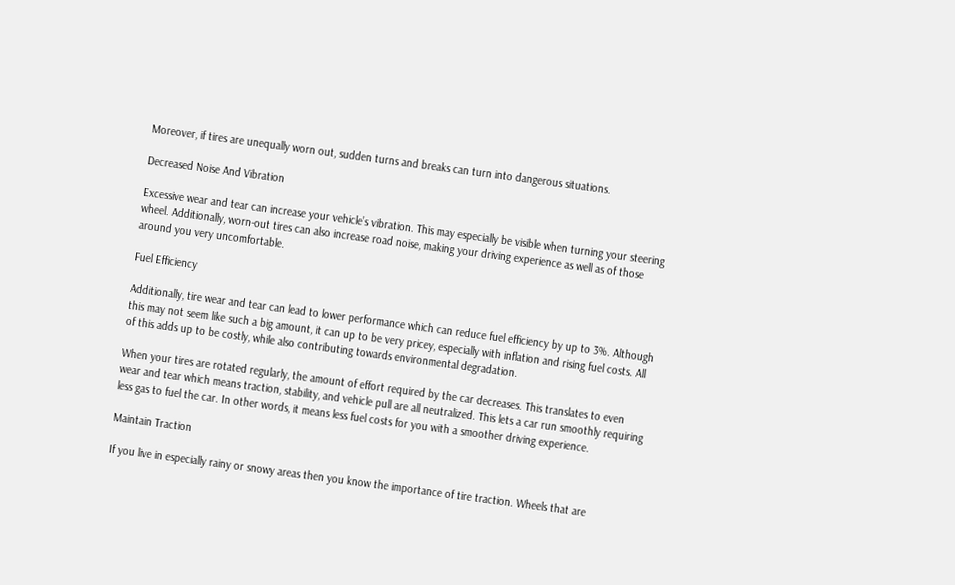Moreover, if tires are unequally worn out, sudden turns and breaks can turn into dangerous situations.

Decreased Noise And Vibration

Excessive wear and tear can increase your vehicle’s vibration. This may especially be visible when turning your steering wheel. Additionally, worn-out tires can also increase road noise, making your driving experience as well as of those around you very uncomfortable.

Fuel Efficiency

Additionally, tire wear and tear can lead to lower performance which can reduce fuel efficiency by up to 3%. Although this may not seem like such a big amount, it can up to be very pricey, especially with inflation and rising fuel costs. All of this adds up to be costly, while also contributing towards environmental degradation.

When your tires are rotated regularly, the amount of effort required by the car decreases. This translates to even wear and tear which means traction, stability, and vehicle pull are all neutralized. This lets a car run smoothly requiring less gas to fuel the car. In other words, it means less fuel costs for you with a smoother driving experience.

Maintain Traction

If you live in especially rainy or snowy areas then you know the importance of tire traction. Wheels that are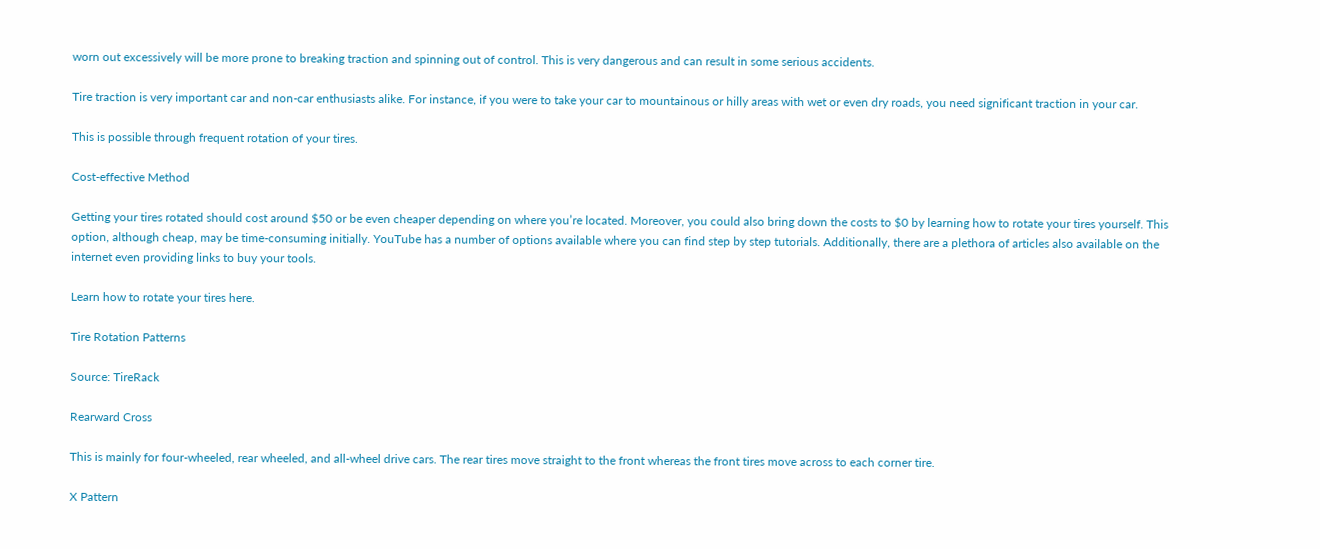worn out excessively will be more prone to breaking traction and spinning out of control. This is very dangerous and can result in some serious accidents.

Tire traction is very important car and non-car enthusiasts alike. For instance, if you were to take your car to mountainous or hilly areas with wet or even dry roads, you need significant traction in your car.

This is possible through frequent rotation of your tires.

Cost-effective Method

Getting your tires rotated should cost around $50 or be even cheaper depending on where you’re located. Moreover, you could also bring down the costs to $0 by learning how to rotate your tires yourself. This option, although cheap, may be time-consuming initially. YouTube has a number of options available where you can find step by step tutorials. Additionally, there are a plethora of articles also available on the internet even providing links to buy your tools.

Learn how to rotate your tires here.

Tire Rotation Patterns

Source: TireRack

Rearward Cross

This is mainly for four-wheeled, rear wheeled, and all-wheel drive cars. The rear tires move straight to the front whereas the front tires move across to each corner tire.

X Pattern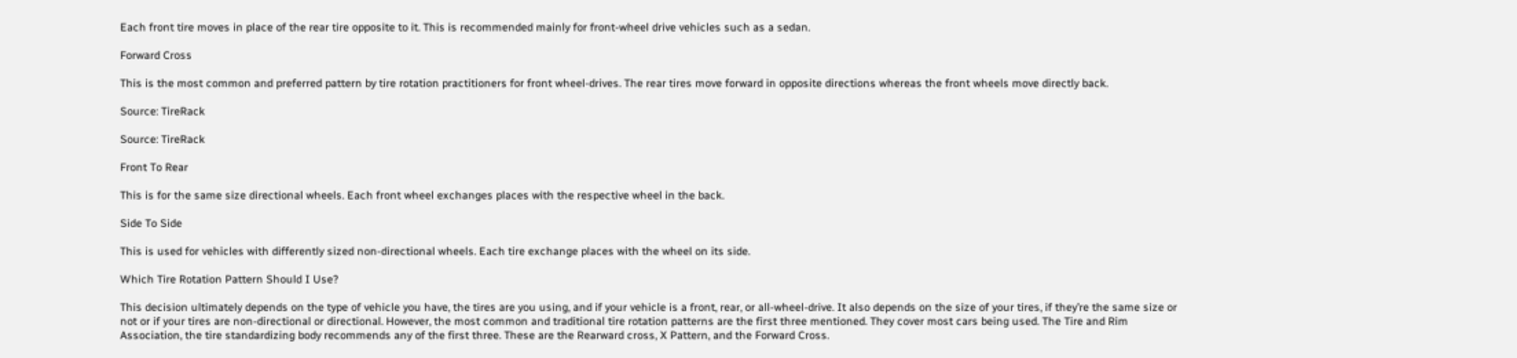Each front tire moves in place of the rear tire opposite to it. This is recommended mainly for front-wheel drive vehicles such as a sedan.

Forward Cross

This is the most common and preferred pattern by tire rotation practitioners for front wheel-drives. The rear tires move forward in opposite directions whereas the front wheels move directly back.

Source: TireRack

Source: TireRack

Front To Rear

This is for the same size directional wheels. Each front wheel exchanges places with the respective wheel in the back.

Side To Side

This is used for vehicles with differently sized non-directional wheels. Each tire exchange places with the wheel on its side.

Which Tire Rotation Pattern Should I Use?

This decision ultimately depends on the type of vehicle you have, the tires are you using, and if your vehicle is a front, rear, or all-wheel-drive. It also depends on the size of your tires, if they’re the same size or not or if your tires are non-directional or directional. However, the most common and traditional tire rotation patterns are the first three mentioned. They cover most cars being used. The Tire and Rim Association, the tire standardizing body recommends any of the first three. These are the Rearward cross, X Pattern, and the Forward Cross.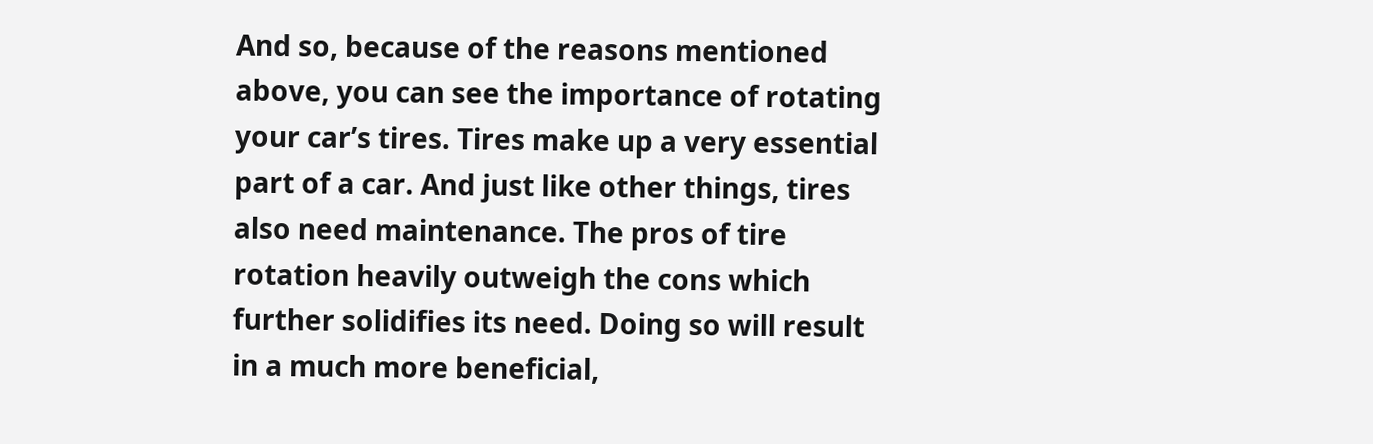And so, because of the reasons mentioned above, you can see the importance of rotating your car’s tires. Tires make up a very essential part of a car. And just like other things, tires also need maintenance. The pros of tire rotation heavily outweigh the cons which further solidifies its need. Doing so will result in a much more beneficial,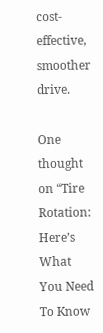cost-effective, smoother drive.

One thought on “Tire Rotation: Here’s What You Need To Know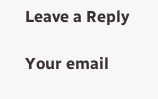Leave a Reply

Your email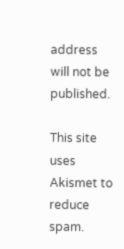address will not be published.

This site uses Akismet to reduce spam.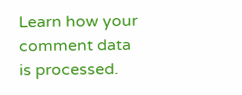Learn how your comment data is processed.